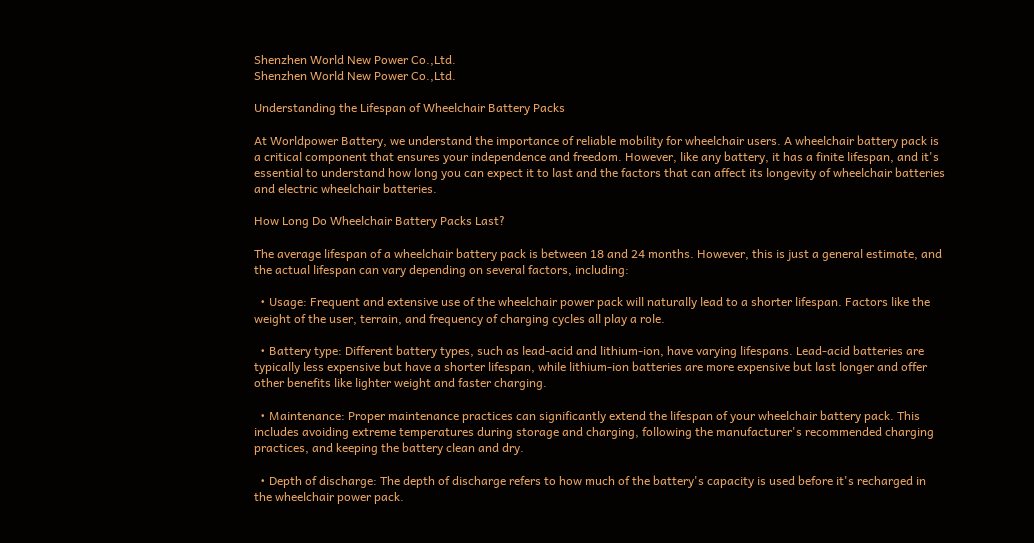Shenzhen World New Power Co.,Ltd.
Shenzhen World New Power Co.,Ltd.

Understanding the Lifespan of Wheelchair Battery Packs

At Worldpower Battery, we understand the importance of reliable mobility for wheelchair users. A wheelchair battery pack is a critical component that ensures your independence and freedom. However, like any battery, it has a finite lifespan, and it's essential to understand how long you can expect it to last and the factors that can affect its longevity of wheelchair batteries and electric wheelchair batteries.

How Long Do Wheelchair Battery Packs Last?

The average lifespan of a wheelchair battery pack is between 18 and 24 months. However, this is just a general estimate, and the actual lifespan can vary depending on several factors, including:

  • Usage: Frequent and extensive use of the wheelchair power pack will naturally lead to a shorter lifespan. Factors like the weight of the user, terrain, and frequency of charging cycles all play a role.

  • Battery type: Different battery types, such as lead-acid and lithium-ion, have varying lifespans. Lead-acid batteries are typically less expensive but have a shorter lifespan, while lithium-ion batteries are more expensive but last longer and offer other benefits like lighter weight and faster charging.

  • Maintenance: Proper maintenance practices can significantly extend the lifespan of your wheelchair battery pack. This includes avoiding extreme temperatures during storage and charging, following the manufacturer's recommended charging practices, and keeping the battery clean and dry.

  • Depth of discharge: The depth of discharge refers to how much of the battery's capacity is used before it's recharged in the wheelchair power pack.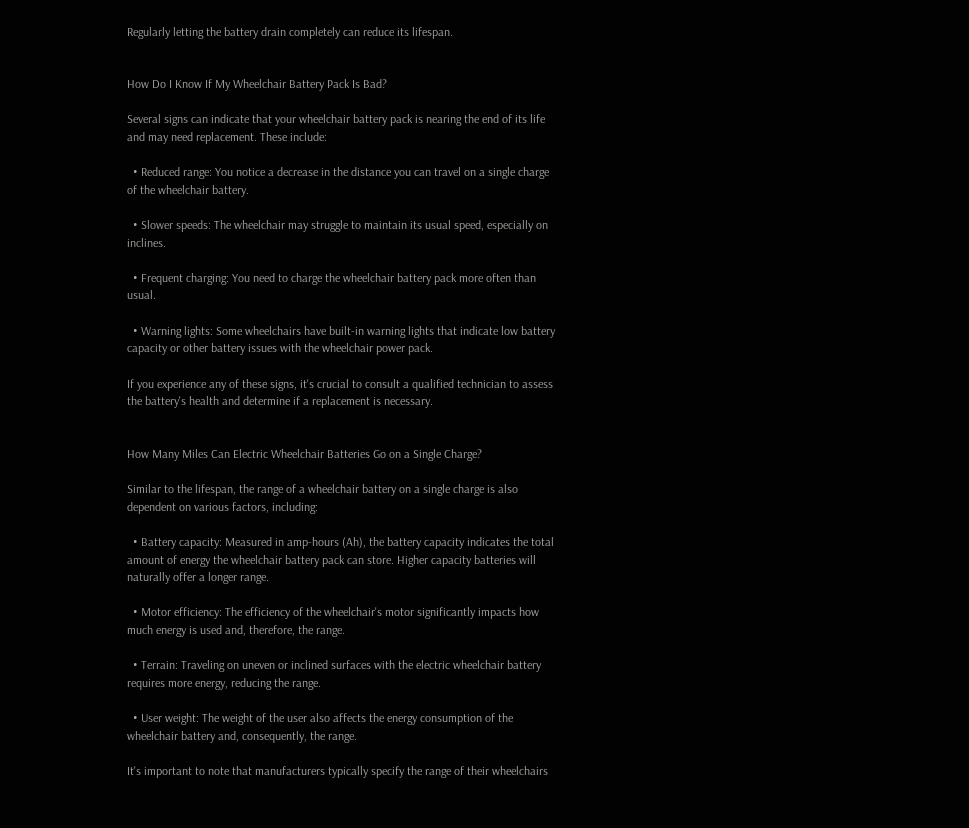Regularly letting the battery drain completely can reduce its lifespan.


How Do I Know If My Wheelchair Battery Pack Is Bad?

Several signs can indicate that your wheelchair battery pack is nearing the end of its life and may need replacement. These include:

  • Reduced range: You notice a decrease in the distance you can travel on a single charge of the wheelchair battery.

  • Slower speeds: The wheelchair may struggle to maintain its usual speed, especially on inclines.

  • Frequent charging: You need to charge the wheelchair battery pack more often than usual.

  • Warning lights: Some wheelchairs have built-in warning lights that indicate low battery capacity or other battery issues with the wheelchair power pack.

If you experience any of these signs, it's crucial to consult a qualified technician to assess the battery's health and determine if a replacement is necessary.


How Many Miles Can Electric Wheelchair Batteries Go on a Single Charge?

Similar to the lifespan, the range of a wheelchair battery on a single charge is also dependent on various factors, including:

  • Battery capacity: Measured in amp-hours (Ah), the battery capacity indicates the total amount of energy the wheelchair battery pack can store. Higher capacity batteries will naturally offer a longer range.

  • Motor efficiency: The efficiency of the wheelchair's motor significantly impacts how much energy is used and, therefore, the range.

  • Terrain: Traveling on uneven or inclined surfaces with the electric wheelchair battery requires more energy, reducing the range.

  • User weight: The weight of the user also affects the energy consumption of the wheelchair battery and, consequently, the range.

It's important to note that manufacturers typically specify the range of their wheelchairs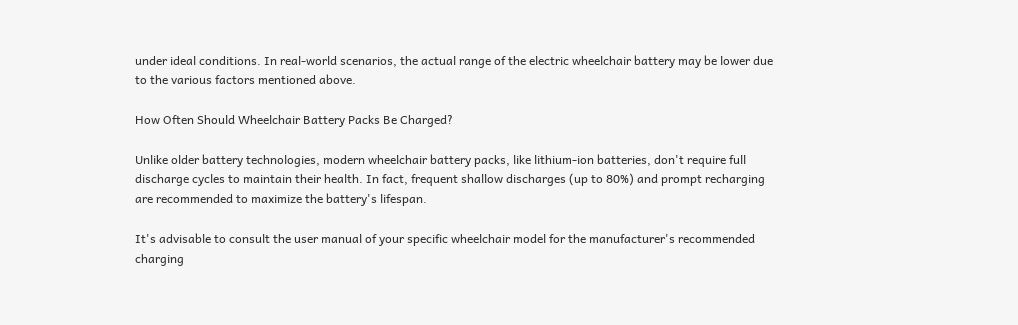under ideal conditions. In real-world scenarios, the actual range of the electric wheelchair battery may be lower due to the various factors mentioned above.

How Often Should Wheelchair Battery Packs Be Charged?

Unlike older battery technologies, modern wheelchair battery packs, like lithium-ion batteries, don't require full discharge cycles to maintain their health. In fact, frequent shallow discharges (up to 80%) and prompt recharging are recommended to maximize the battery's lifespan.

It's advisable to consult the user manual of your specific wheelchair model for the manufacturer's recommended charging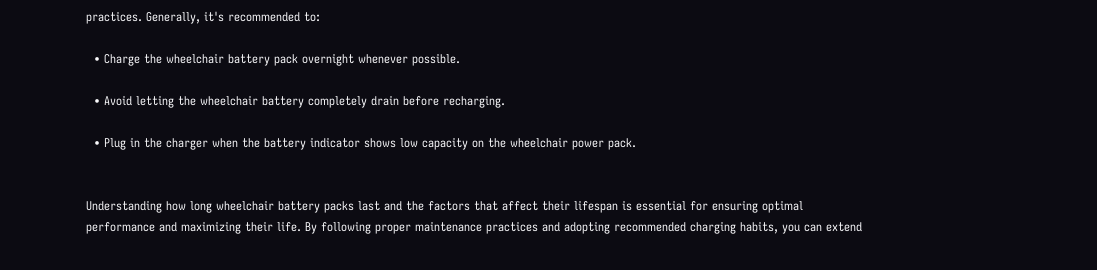practices. Generally, it's recommended to:

  • Charge the wheelchair battery pack overnight whenever possible.

  • Avoid letting the wheelchair battery completely drain before recharging.

  • Plug in the charger when the battery indicator shows low capacity on the wheelchair power pack.


Understanding how long wheelchair battery packs last and the factors that affect their lifespan is essential for ensuring optimal performance and maximizing their life. By following proper maintenance practices and adopting recommended charging habits, you can extend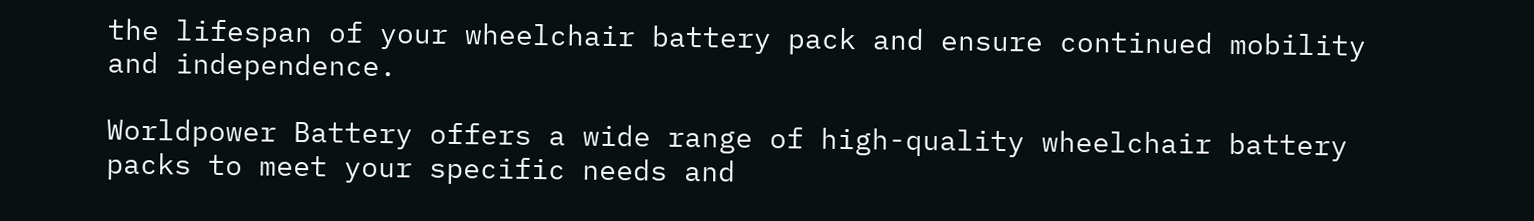the lifespan of your wheelchair battery pack and ensure continued mobility and independence.

Worldpower Battery offers a wide range of high-quality wheelchair battery packs to meet your specific needs and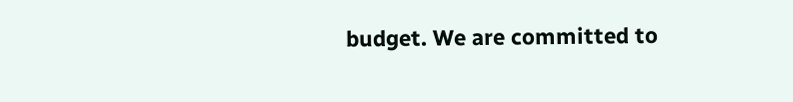budget. We are committed to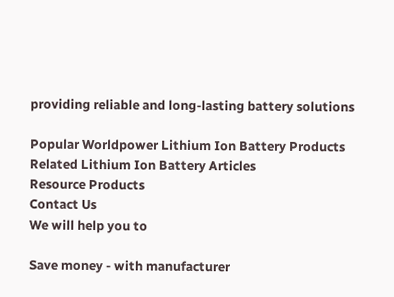providing reliable and long-lasting battery solutions

Popular Worldpower Lithium Ion Battery Products
Related Lithium Ion Battery Articles
Resource Products
Contact Us
We will help you to

Save money - with manufacturer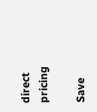direct pricing

Save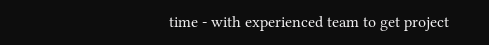time - with experienced team to get project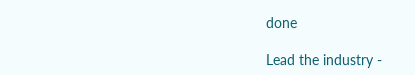done

Lead the industry -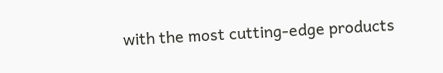with the most cutting-edge products